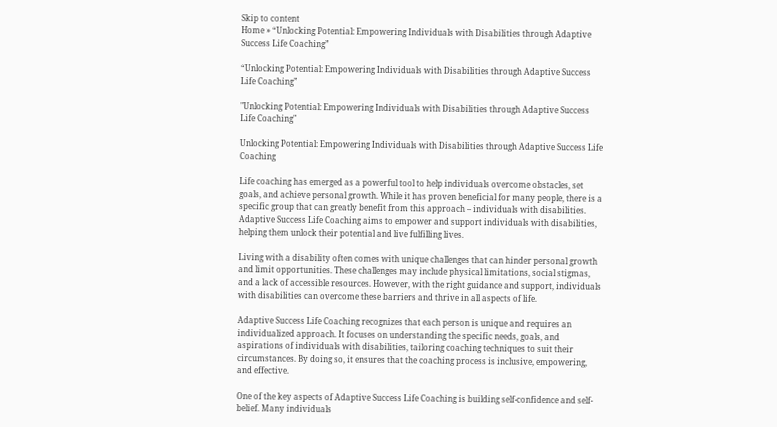Skip to content
Home » “Unlocking Potential: Empowering Individuals with Disabilities through Adaptive Success Life Coaching”

“Unlocking Potential: Empowering Individuals with Disabilities through Adaptive Success Life Coaching”

"Unlocking Potential: Empowering Individuals with Disabilities through Adaptive Success Life Coaching"

Unlocking Potential: Empowering Individuals with Disabilities through Adaptive Success Life Coaching

Life coaching has emerged as a powerful tool to help individuals overcome obstacles, set goals, and achieve personal growth. While it has proven beneficial for many people, there is a specific group that can greatly benefit from this approach – individuals with disabilities. Adaptive Success Life Coaching aims to empower and support individuals with disabilities, helping them unlock their potential and live fulfilling lives.

Living with a disability often comes with unique challenges that can hinder personal growth and limit opportunities. These challenges may include physical limitations, social stigmas, and a lack of accessible resources. However, with the right guidance and support, individuals with disabilities can overcome these barriers and thrive in all aspects of life.

Adaptive Success Life Coaching recognizes that each person is unique and requires an individualized approach. It focuses on understanding the specific needs, goals, and aspirations of individuals with disabilities, tailoring coaching techniques to suit their circumstances. By doing so, it ensures that the coaching process is inclusive, empowering, and effective.

One of the key aspects of Adaptive Success Life Coaching is building self-confidence and self-belief. Many individuals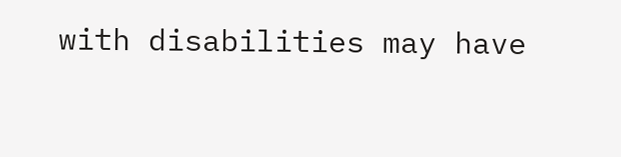with disabilities may have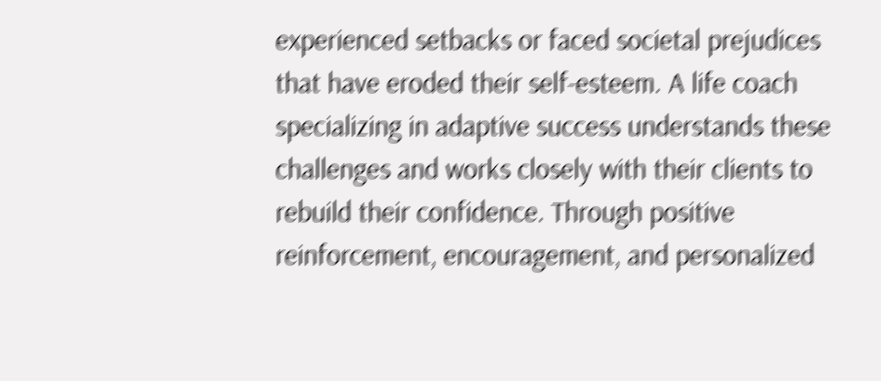experienced setbacks or faced societal prejudices that have eroded their self-esteem. A life coach specializing in adaptive success understands these challenges and works closely with their clients to rebuild their confidence. Through positive reinforcement, encouragement, and personalized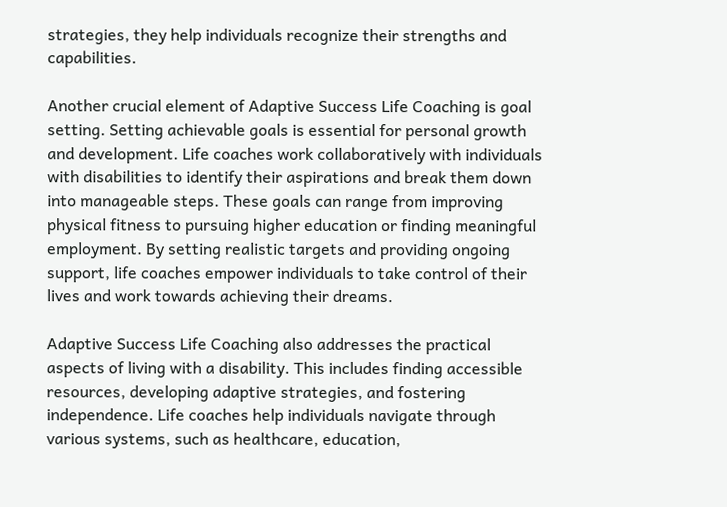strategies, they help individuals recognize their strengths and capabilities.

Another crucial element of Adaptive Success Life Coaching is goal setting. Setting achievable goals is essential for personal growth and development. Life coaches work collaboratively with individuals with disabilities to identify their aspirations and break them down into manageable steps. These goals can range from improving physical fitness to pursuing higher education or finding meaningful employment. By setting realistic targets and providing ongoing support, life coaches empower individuals to take control of their lives and work towards achieving their dreams.

Adaptive Success Life Coaching also addresses the practical aspects of living with a disability. This includes finding accessible resources, developing adaptive strategies, and fostering independence. Life coaches help individuals navigate through various systems, such as healthcare, education,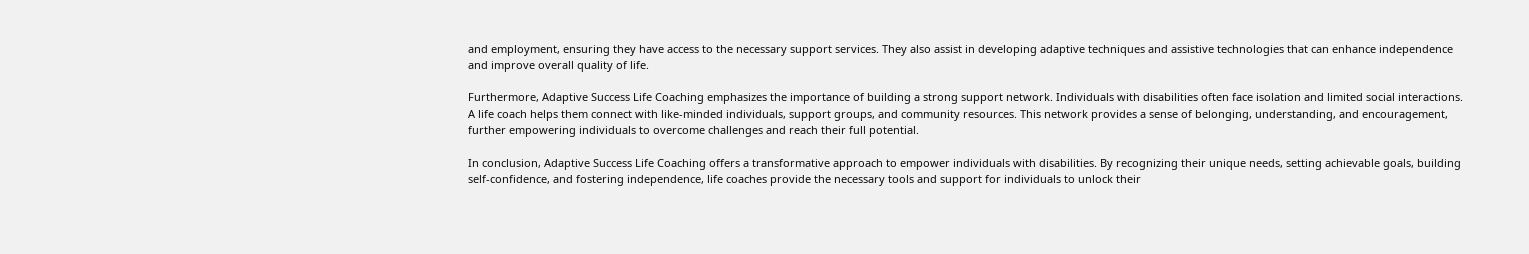and employment, ensuring they have access to the necessary support services. They also assist in developing adaptive techniques and assistive technologies that can enhance independence and improve overall quality of life.

Furthermore, Adaptive Success Life Coaching emphasizes the importance of building a strong support network. Individuals with disabilities often face isolation and limited social interactions. A life coach helps them connect with like-minded individuals, support groups, and community resources. This network provides a sense of belonging, understanding, and encouragement, further empowering individuals to overcome challenges and reach their full potential.

In conclusion, Adaptive Success Life Coaching offers a transformative approach to empower individuals with disabilities. By recognizing their unique needs, setting achievable goals, building self-confidence, and fostering independence, life coaches provide the necessary tools and support for individuals to unlock their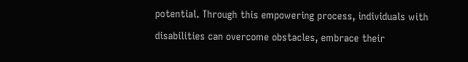potential. Through this empowering process, individuals with disabilities can overcome obstacles, embrace their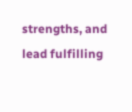strengths, and lead fulfilling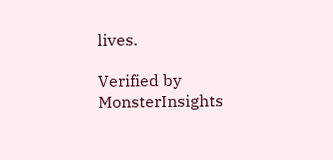lives.

Verified by MonsterInsights